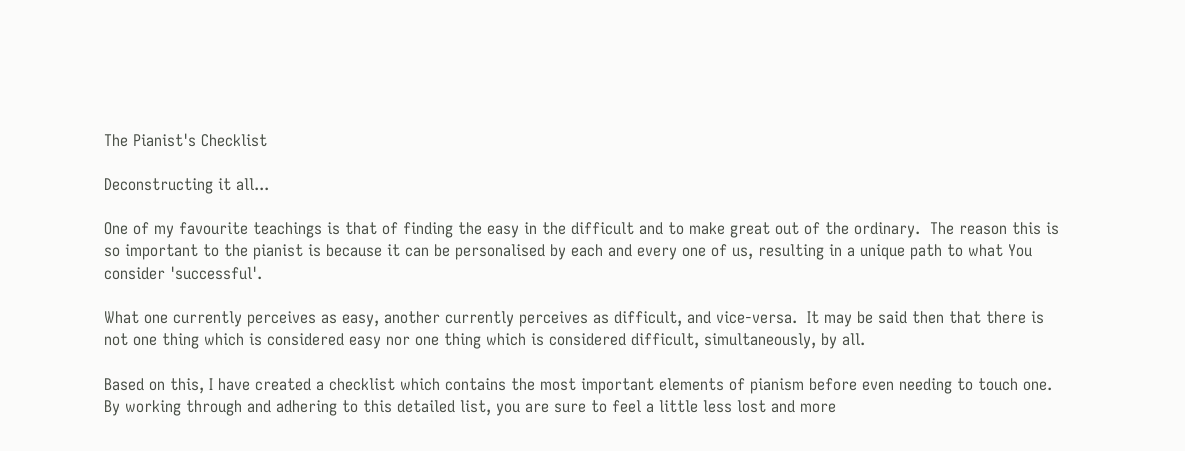The Pianist's Checklist

Deconstructing it all...

One of my favourite teachings is that of finding the easy in the difficult and to make great out of the ordinary.  The reason this is so important to the pianist is because it can be personalised by each and every one of us, resulting in a unique path to what You consider 'successful'.

What one currently perceives as easy, another currently perceives as difficult, and vice-versa.  It may be said then that there is not one thing which is considered easy nor one thing which is considered difficult, simultaneously, by all.

Based on this, I have created a checklist which contains the most important elements of pianism before even needing to touch one.  By working through and adhering to this detailed list, you are sure to feel a little less lost and more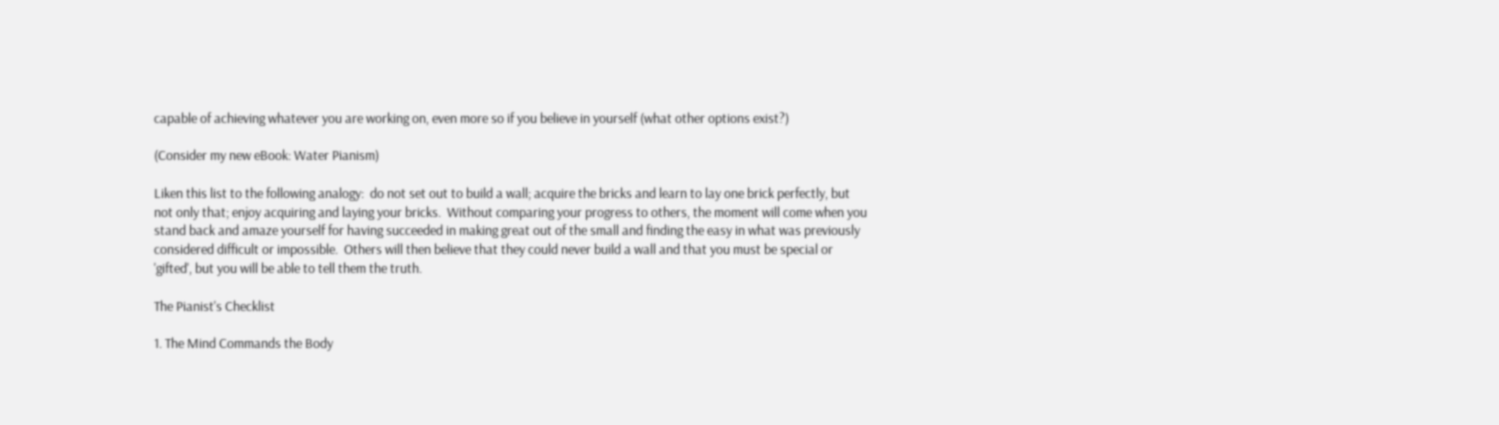capable of achieving whatever you are working on, even more so if you believe in yourself (what other options exist?)

(Consider my new eBook: Water Pianism)

Liken this list to the following analogy:  do not set out to build a wall; acquire the bricks and learn to lay one brick perfectly, but not only that; enjoy acquiring and laying your bricks.  Without comparing your progress to others, the moment will come when you stand back and amaze yourself for having succeeded in making great out of the small and finding the easy in what was previously considered difficult or impossible.  Others will then believe that they could never build a wall and that you must be special or 'gifted', but you will be able to tell them the truth.

The Pianist's Checklist

1. The Mind Commands the Body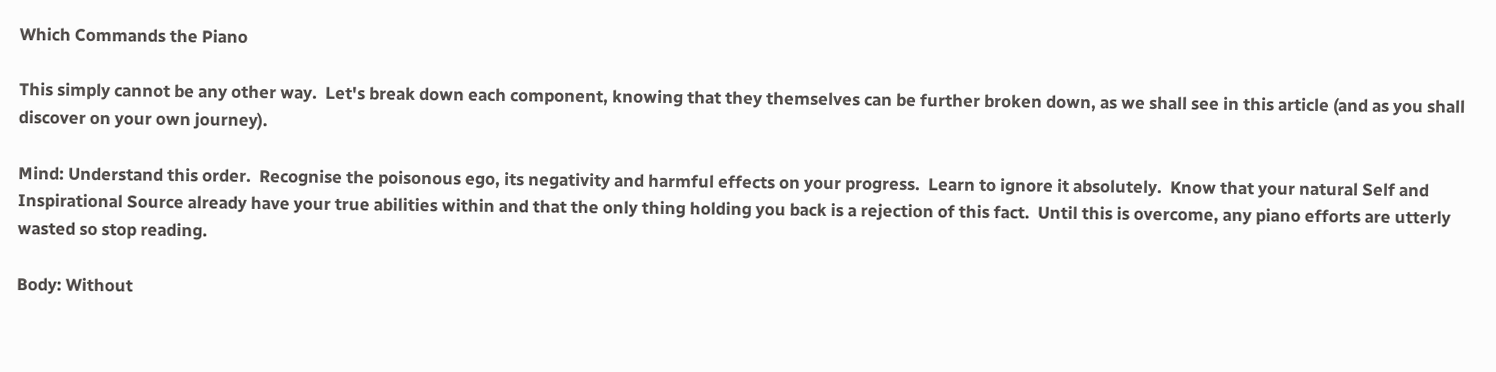Which Commands the Piano

This simply cannot be any other way.  Let's break down each component, knowing that they themselves can be further broken down, as we shall see in this article (and as you shall discover on your own journey).

Mind: Understand this order.  Recognise the poisonous ego, its negativity and harmful effects on your progress.  Learn to ignore it absolutely.  Know that your natural Self and Inspirational Source already have your true abilities within and that the only thing holding you back is a rejection of this fact.  Until this is overcome, any piano efforts are utterly wasted so stop reading.

Body: Without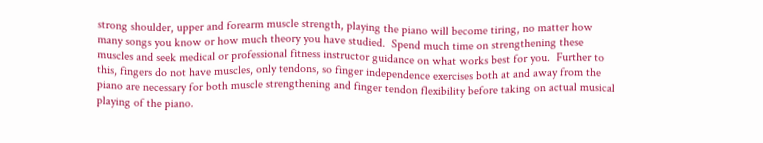strong shoulder, upper and forearm muscle strength, playing the piano will become tiring, no matter how many songs you know or how much theory you have studied.  Spend much time on strengthening these muscles and seek medical or professional fitness instructor guidance on what works best for you.  Further to this, fingers do not have muscles, only tendons, so finger independence exercises both at and away from the piano are necessary for both muscle strengthening and finger tendon flexibility before taking on actual musical playing of the piano.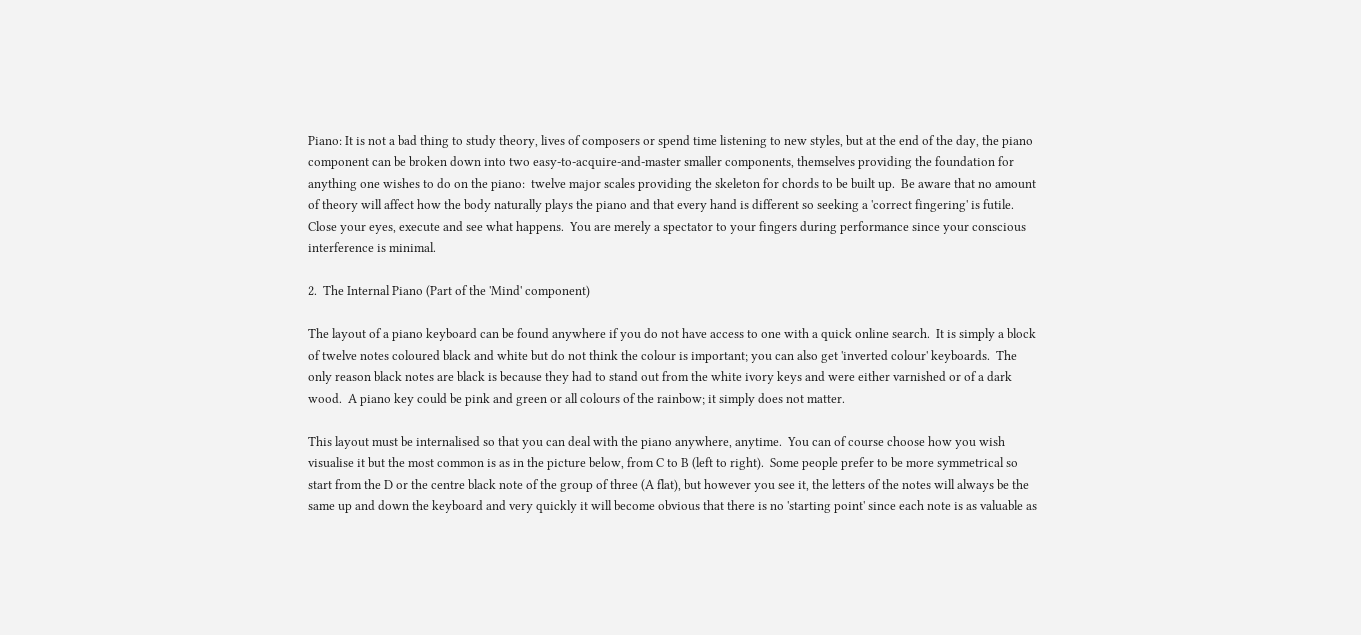Piano: It is not a bad thing to study theory, lives of composers or spend time listening to new styles, but at the end of the day, the piano component can be broken down into two easy-to-acquire-and-master smaller components, themselves providing the foundation for anything one wishes to do on the piano:  twelve major scales providing the skeleton for chords to be built up.  Be aware that no amount of theory will affect how the body naturally plays the piano and that every hand is different so seeking a 'correct fingering' is futile.  Close your eyes, execute and see what happens.  You are merely a spectator to your fingers during performance since your conscious interference is minimal.

2.  The Internal Piano (Part of the 'Mind' component)

The layout of a piano keyboard can be found anywhere if you do not have access to one with a quick online search.  It is simply a block of twelve notes coloured black and white but do not think the colour is important; you can also get 'inverted colour' keyboards.  The only reason black notes are black is because they had to stand out from the white ivory keys and were either varnished or of a dark wood.  A piano key could be pink and green or all colours of the rainbow; it simply does not matter.

This layout must be internalised so that you can deal with the piano anywhere, anytime.  You can of course choose how you wish visualise it but the most common is as in the picture below, from C to B (left to right).  Some people prefer to be more symmetrical so start from the D or the centre black note of the group of three (A flat), but however you see it, the letters of the notes will always be the same up and down the keyboard and very quickly it will become obvious that there is no 'starting point' since each note is as valuable as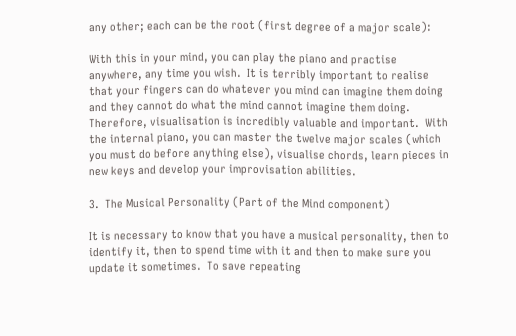any other; each can be the root (first degree of a major scale):

With this in your mind, you can play the piano and practise anywhere, any time you wish.  It is terribly important to realise that your fingers can do whatever you mind can imagine them doing and they cannot do what the mind cannot imagine them doing.  Therefore, visualisation is incredibly valuable and important.  With the internal piano, you can master the twelve major scales (which you must do before anything else), visualise chords, learn pieces in new keys and develop your improvisation abilities.

3.  The Musical Personality (Part of the Mind component)

It is necessary to know that you have a musical personality, then to identify it, then to spend time with it and then to make sure you update it sometimes.  To save repeating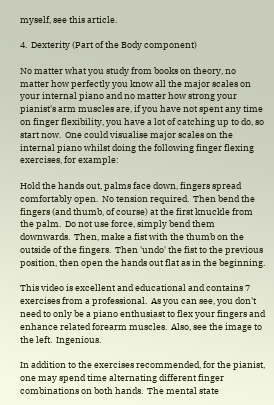myself, see this article.

4.  Dexterity (Part of the Body component)

No matter what you study from books on theory, no matter how perfectly you know all the major scales on your internal piano and no matter how strong your pianist's arm muscles are, if you have not spent any time on finger flexibility, you have a lot of catching up to do, so start now.  One could visualise major scales on the internal piano whilst doing the following finger flexing exercises, for example:

Hold the hands out, palms face down, fingers spread comfortably open.  No tension required.  Then bend the fingers (and thumb, of course) at the first knuckle from the palm.  Do not use force, simply bend them downwards.  Then, make a fist with the thumb on the outside of the fingers.  Then 'undo' the fist to the previous position, then open the hands out flat as in the beginning.

This video is excellent and educational and contains 7 exercises from a professional.  As you can see, you don't need to only be a piano enthusiast to flex your fingers and enhance related forearm muscles.  Also, see the image to the left.  Ingenious.

In addition to the exercises recommended, for the pianist, one may spend time alternating different finger combinations on both hands.  The mental state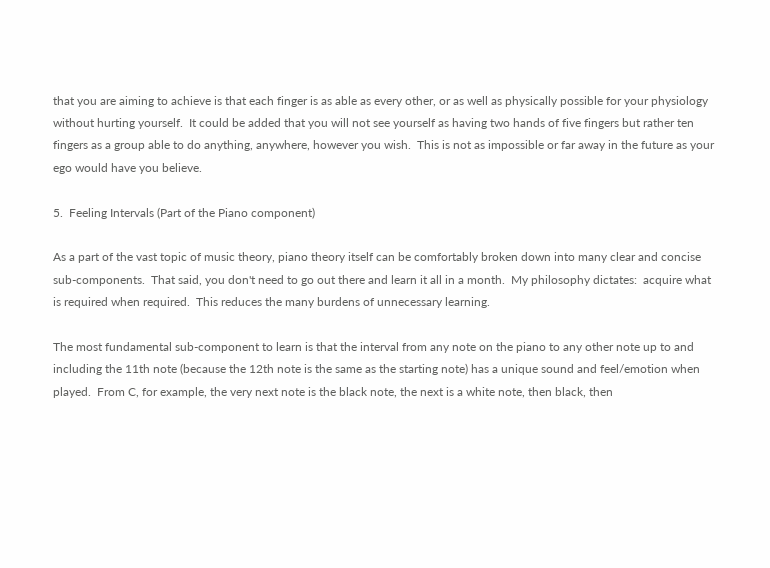that you are aiming to achieve is that each finger is as able as every other, or as well as physically possible for your physiology without hurting yourself.  It could be added that you will not see yourself as having two hands of five fingers but rather ten fingers as a group able to do anything, anywhere, however you wish.  This is not as impossible or far away in the future as your ego would have you believe.

5.  Feeling Intervals (Part of the Piano component)

As a part of the vast topic of music theory, piano theory itself can be comfortably broken down into many clear and concise sub-components.  That said, you don't need to go out there and learn it all in a month.  My philosophy dictates:  acquire what is required when required.  This reduces the many burdens of unnecessary learning.

The most fundamental sub-component to learn is that the interval from any note on the piano to any other note up to and including the 11th note (because the 12th note is the same as the starting note) has a unique sound and feel/emotion when played.  From C, for example, the very next note is the black note, the next is a white note, then black, then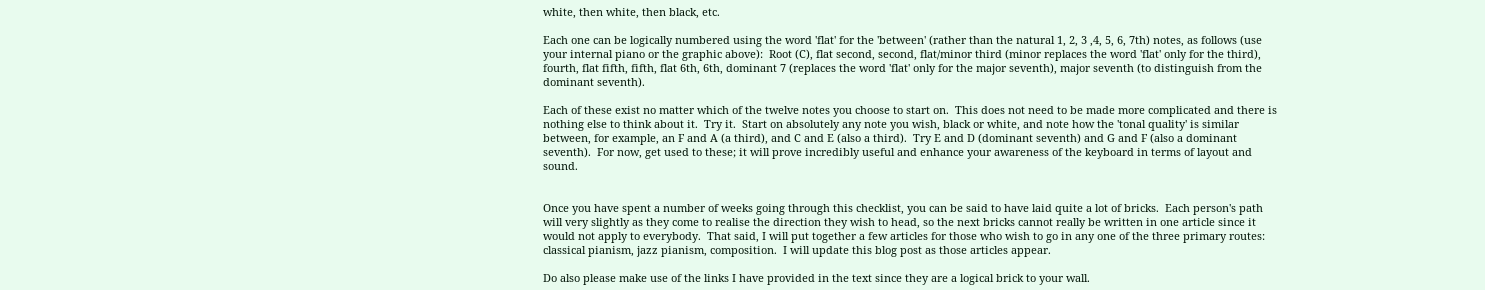white, then white, then black, etc.

Each one can be logically numbered using the word 'flat' for the 'between' (rather than the natural 1, 2, 3 ,4, 5, 6, 7th) notes, as follows (use your internal piano or the graphic above):  Root (C), flat second, second, flat/minor third (minor replaces the word 'flat' only for the third), fourth, flat fifth, fifth, flat 6th, 6th, dominant 7 (replaces the word 'flat' only for the major seventh), major seventh (to distinguish from the dominant seventh).

Each of these exist no matter which of the twelve notes you choose to start on.  This does not need to be made more complicated and there is nothing else to think about it.  Try it.  Start on absolutely any note you wish, black or white, and note how the 'tonal quality' is similar between, for example, an F and A (a third), and C and E (also a third).  Try E and D (dominant seventh) and G and F (also a dominant seventh).  For now, get used to these; it will prove incredibly useful and enhance your awareness of the keyboard in terms of layout and sound.


Once you have spent a number of weeks going through this checklist, you can be said to have laid quite a lot of bricks.  Each person's path will very slightly as they come to realise the direction they wish to head, so the next bricks cannot really be written in one article since it would not apply to everybody.  That said, I will put together a few articles for those who wish to go in any one of the three primary routes: classical pianism, jazz pianism, composition.  I will update this blog post as those articles appear.

Do also please make use of the links I have provided in the text since they are a logical brick to your wall.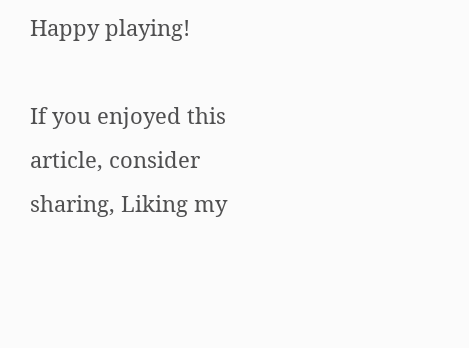Happy playing!

If you enjoyed this article, consider sharing, Liking my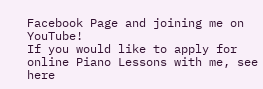Facebook Page and joining me on YouTube!
If you would like to apply for online Piano Lessons with me, see here